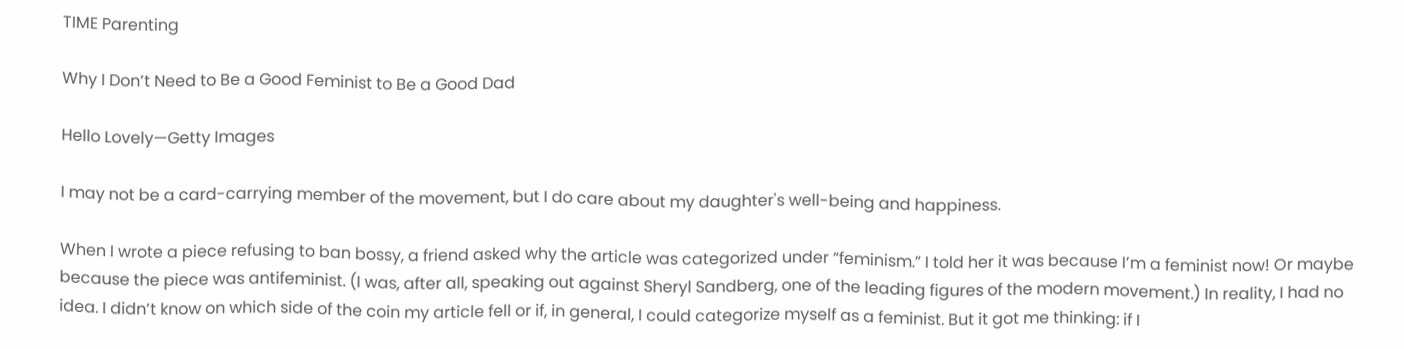TIME Parenting

Why I Don’t Need to Be a Good Feminist to Be a Good Dad

Hello Lovely—Getty Images

I may not be a card-carrying member of the movement, but I do care about my daughter's well-being and happiness.

When I wrote a piece refusing to ban bossy, a friend asked why the article was categorized under “feminism.” I told her it was because I’m a feminist now! Or maybe because the piece was antifeminist. (I was, after all, speaking out against Sheryl Sandberg, one of the leading figures of the modern movement.) In reality, I had no idea. I didn’t know on which side of the coin my article fell or if, in general, I could categorize myself as a feminist. But it got me thinking: if I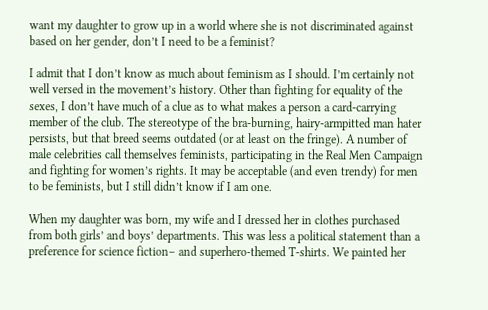want my daughter to grow up in a world where she is not discriminated against based on her gender, don’t I need to be a feminist?

I admit that I don’t know as much about feminism as I should. I’m certainly not well versed in the movement’s history. Other than fighting for equality of the sexes, I don’t have much of a clue as to what makes a person a card-carrying member of the club. The stereotype of the bra-burning, hairy-armpitted man hater persists, but that breed seems outdated (or at least on the fringe). A number of male celebrities call themselves feminists, participating in the Real Men Campaign and fighting for women’s rights. It may be acceptable (and even trendy) for men to be feminists, but I still didn’t know if I am one.

When my daughter was born, my wife and I dressed her in clothes purchased from both girls’ and boys’ departments. This was less a political statement than a preference for science fiction– and superhero-themed T-shirts. We painted her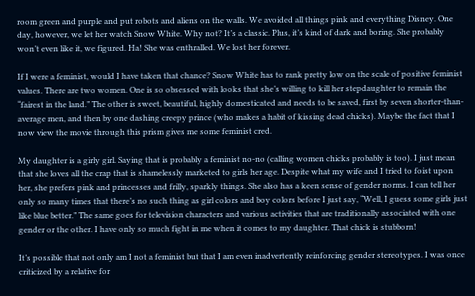room green and purple and put robots and aliens on the walls. We avoided all things pink and everything Disney. One day, however, we let her watch Snow White. Why not? It’s a classic. Plus, it’s kind of dark and boring. She probably won’t even like it, we figured. Ha! She was enthralled. We lost her forever.

If I were a feminist, would I have taken that chance? Snow White has to rank pretty low on the scale of positive feminist values. There are two women. One is so obsessed with looks that she’s willing to kill her stepdaughter to remain the “fairest in the land.” The other is sweet, beautiful, highly domesticated and needs to be saved, first by seven shorter-than-average men, and then by one dashing creepy prince (who makes a habit of kissing dead chicks). Maybe the fact that I now view the movie through this prism gives me some feminist cred.

My daughter is a girly girl. Saying that is probably a feminist no-no (calling women chicks probably is too). I just mean that she loves all the crap that is shamelessly marketed to girls her age. Despite what my wife and I tried to foist upon her, she prefers pink and princesses and frilly, sparkly things. She also has a keen sense of gender norms. I can tell her only so many times that there’s no such thing as girl colors and boy colors before I just say, “Well, I guess some girls just like blue better.” The same goes for television characters and various activities that are traditionally associated with one gender or the other. I have only so much fight in me when it comes to my daughter. That chick is stubborn!

It’s possible that not only am I not a feminist but that I am even inadvertently reinforcing gender stereotypes. I was once criticized by a relative for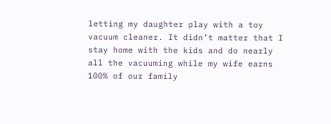letting my daughter play with a toy vacuum cleaner. It didn’t matter that I stay home with the kids and do nearly all the vacuuming while my wife earns 100% of our family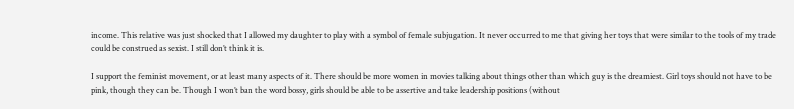income. This relative was just shocked that I allowed my daughter to play with a symbol of female subjugation. It never occurred to me that giving her toys that were similar to the tools of my trade could be construed as sexist. I still don’t think it is.

I support the feminist movement, or at least many aspects of it. There should be more women in movies talking about things other than which guy is the dreamiest. Girl toys should not have to be pink, though they can be. Though I won’t ban the word bossy, girls should be able to be assertive and take leadership positions (without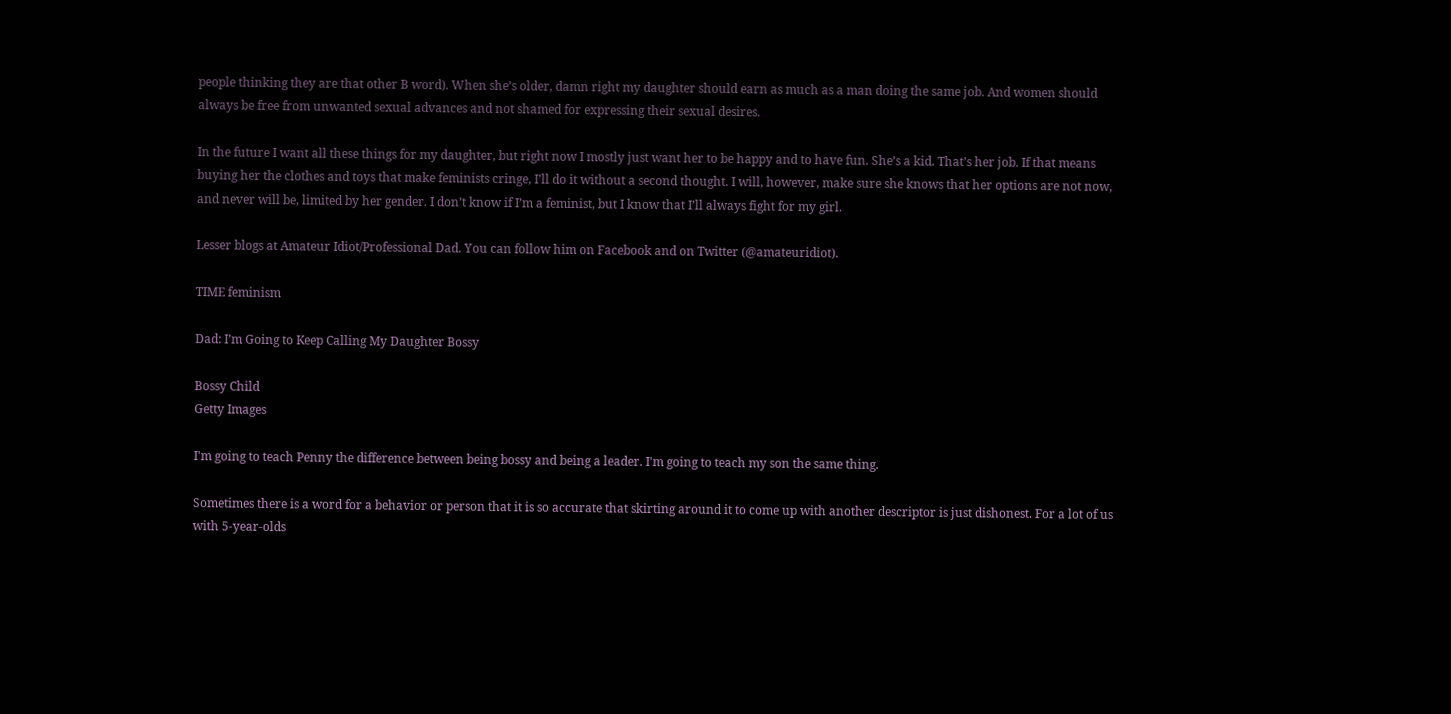people thinking they are that other B word). When she’s older, damn right my daughter should earn as much as a man doing the same job. And women should always be free from unwanted sexual advances and not shamed for expressing their sexual desires.

In the future I want all these things for my daughter, but right now I mostly just want her to be happy and to have fun. She’s a kid. That’s her job. If that means buying her the clothes and toys that make feminists cringe, I’ll do it without a second thought. I will, however, make sure she knows that her options are not now, and never will be, limited by her gender. I don’t know if I’m a feminist, but I know that I’ll always fight for my girl.

Lesser blogs at Amateur Idiot/Professional Dad. You can follow him on Facebook and on Twitter (@amateuridiot).

TIME feminism

Dad: I’m Going to Keep Calling My Daughter Bossy

Bossy Child
Getty Images

I'm going to teach Penny the difference between being bossy and being a leader. I'm going to teach my son the same thing.

Sometimes there is a word for a behavior or person that it is so accurate that skirting around it to come up with another descriptor is just dishonest. For a lot of us with 5-year-olds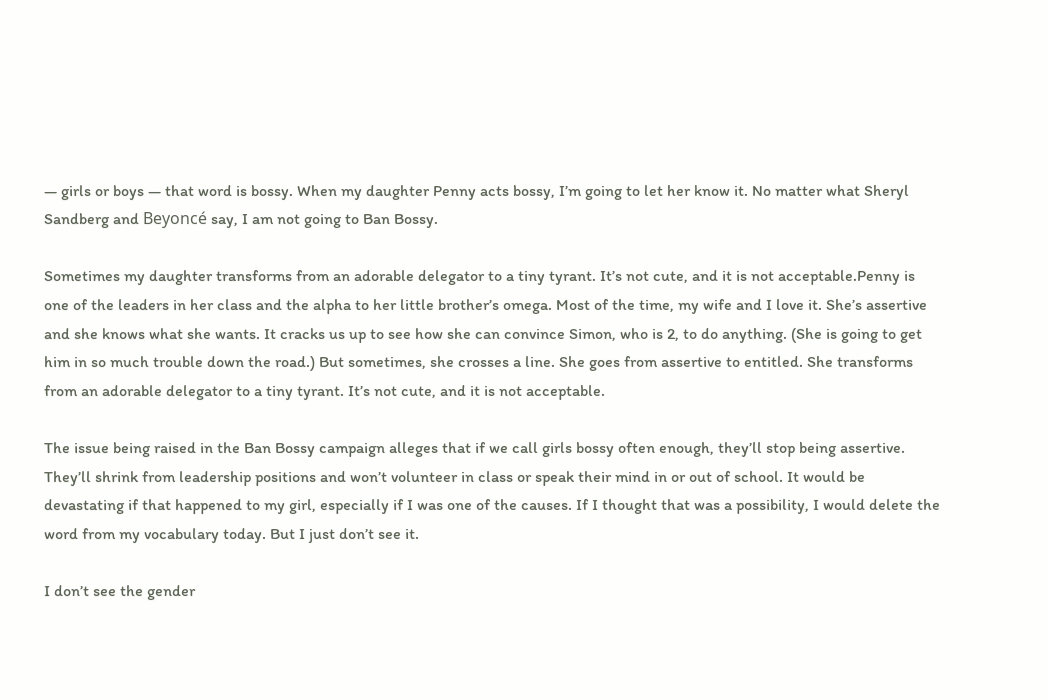— girls or boys — that word is bossy. When my daughter Penny acts bossy, I’m going to let her know it. No matter what Sheryl Sandberg and Beyoncé say, I am not going to Ban Bossy.

Sometimes my daughter transforms from an adorable delegator to a tiny tyrant. It’s not cute, and it is not acceptable.Penny is one of the leaders in her class and the alpha to her little brother’s omega. Most of the time, my wife and I love it. She’s assertive and she knows what she wants. It cracks us up to see how she can convince Simon, who is 2, to do anything. (She is going to get him in so much trouble down the road.) But sometimes, she crosses a line. She goes from assertive to entitled. She transforms from an adorable delegator to a tiny tyrant. It’s not cute, and it is not acceptable.

The issue being raised in the Ban Bossy campaign alleges that if we call girls bossy often enough, they’ll stop being assertive. They’ll shrink from leadership positions and won’t volunteer in class or speak their mind in or out of school. It would be devastating if that happened to my girl, especially if I was one of the causes. If I thought that was a possibility, I would delete the word from my vocabulary today. But I just don’t see it.

I don’t see the gender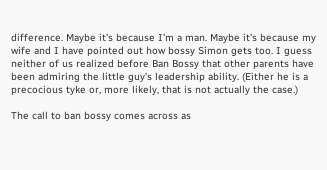difference. Maybe it’s because I’m a man. Maybe it’s because my wife and I have pointed out how bossy Simon gets too. I guess neither of us realized before Ban Bossy that other parents have been admiring the little guy’s leadership ability. (Either he is a precocious tyke or, more likely, that is not actually the case.)

The call to ban bossy comes across as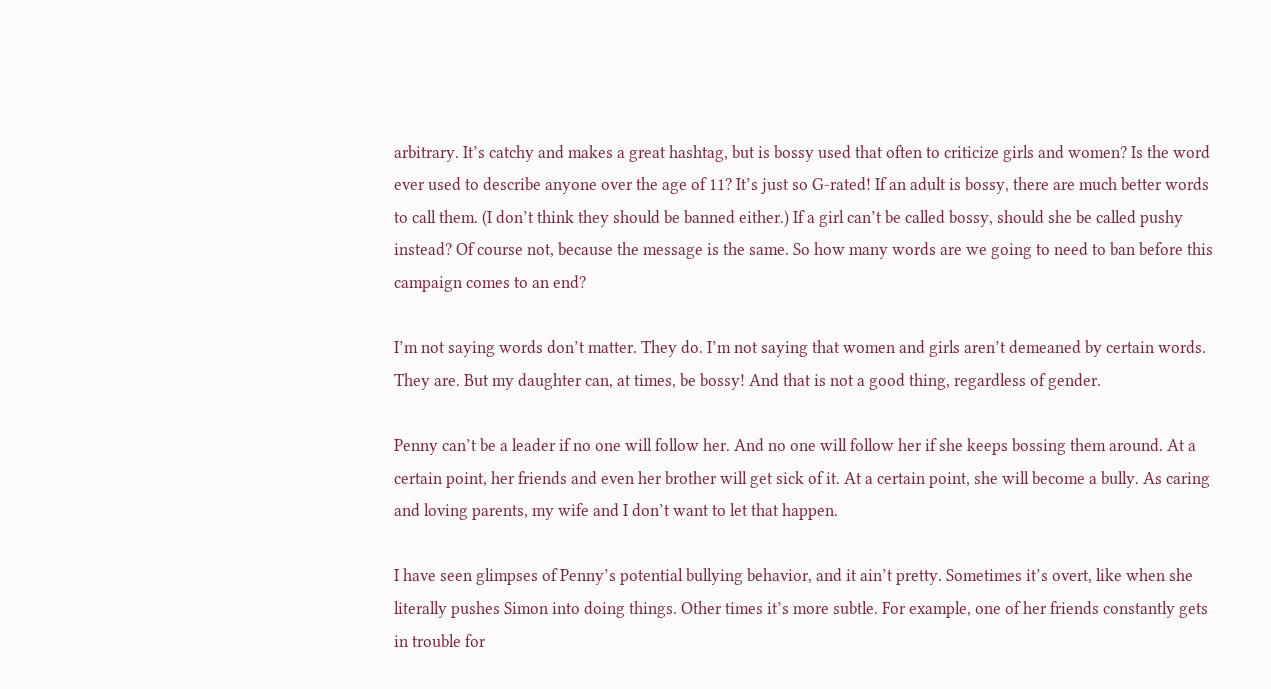arbitrary. It’s catchy and makes a great hashtag, but is bossy used that often to criticize girls and women? Is the word ever used to describe anyone over the age of 11? It’s just so G-rated! If an adult is bossy, there are much better words to call them. (I don’t think they should be banned either.) If a girl can’t be called bossy, should she be called pushy instead? Of course not, because the message is the same. So how many words are we going to need to ban before this campaign comes to an end?

I’m not saying words don’t matter. They do. I’m not saying that women and girls aren’t demeaned by certain words. They are. But my daughter can, at times, be bossy! And that is not a good thing, regardless of gender.

Penny can’t be a leader if no one will follow her. And no one will follow her if she keeps bossing them around. At a certain point, her friends and even her brother will get sick of it. At a certain point, she will become a bully. As caring and loving parents, my wife and I don’t want to let that happen.

I have seen glimpses of Penny’s potential bullying behavior, and it ain’t pretty. Sometimes it’s overt, like when she literally pushes Simon into doing things. Other times it’s more subtle. For example, one of her friends constantly gets in trouble for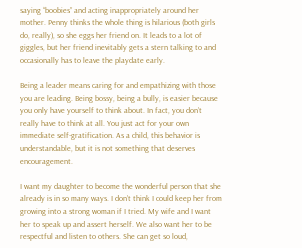saying “boobies” and acting inappropriately around her mother. Penny thinks the whole thing is hilarious (both girls do, really), so she eggs her friend on. It leads to a lot of giggles, but her friend inevitably gets a stern talking to and occasionally has to leave the playdate early.

Being a leader means caring for and empathizing with those you are leading. Being bossy, being a bully, is easier because you only have yourself to think about. In fact, you don’t really have to think at all. You just act for your own immediate self-gratification. As a child, this behavior is understandable, but it is not something that deserves encouragement.

I want my daughter to become the wonderful person that she already is in so many ways. I don’t think I could keep her from growing into a strong woman if I tried. My wife and I want her to speak up and assert herself. We also want her to be respectful and listen to others. She can get so loud,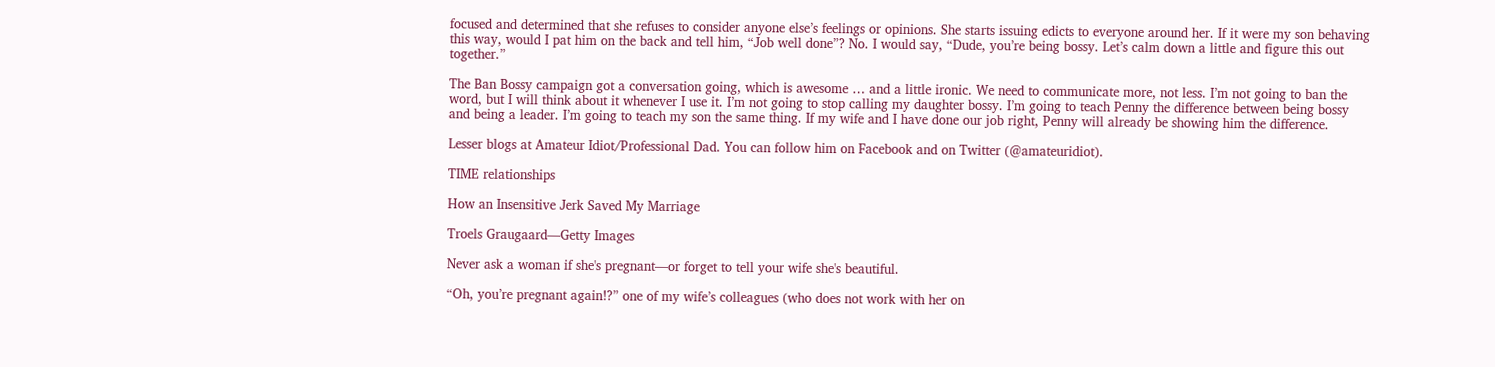focused and determined that she refuses to consider anyone else’s feelings or opinions. She starts issuing edicts to everyone around her. If it were my son behaving this way, would I pat him on the back and tell him, “Job well done”? No. I would say, “Dude, you’re being bossy. Let’s calm down a little and figure this out together.”

The Ban Bossy campaign got a conversation going, which is awesome … and a little ironic. We need to communicate more, not less. I’m not going to ban the word, but I will think about it whenever I use it. I’m not going to stop calling my daughter bossy. I’m going to teach Penny the difference between being bossy and being a leader. I’m going to teach my son the same thing. If my wife and I have done our job right, Penny will already be showing him the difference.

Lesser blogs at Amateur Idiot/Professional Dad. You can follow him on Facebook and on Twitter (@amateuridiot).

TIME relationships

How an Insensitive Jerk Saved My Marriage

Troels Graugaard—Getty Images

Never ask a woman if she's pregnant—or forget to tell your wife she's beautiful.

“Oh, you’re pregnant again!?” one of my wife’s colleagues (who does not work with her on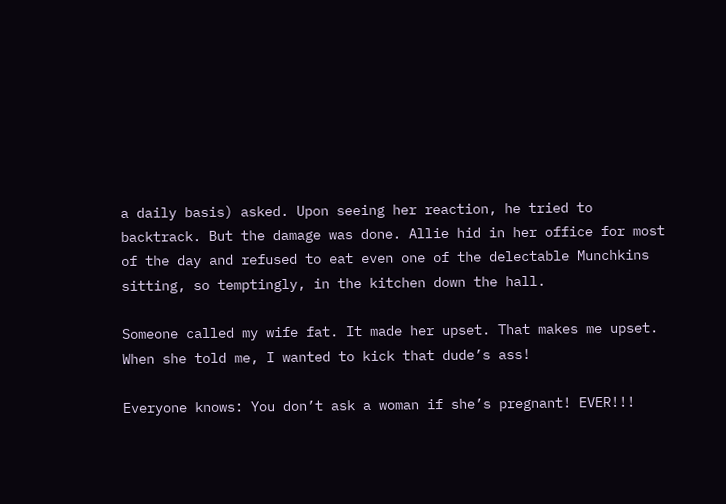a daily basis) asked. Upon seeing her reaction, he tried to backtrack. But the damage was done. Allie hid in her office for most of the day and refused to eat even one of the delectable Munchkins sitting, so temptingly, in the kitchen down the hall.

Someone called my wife fat. It made her upset. That makes me upset. When she told me, I wanted to kick that dude’s ass!

Everyone knows: You don’t ask a woman if she’s pregnant! EVER!!!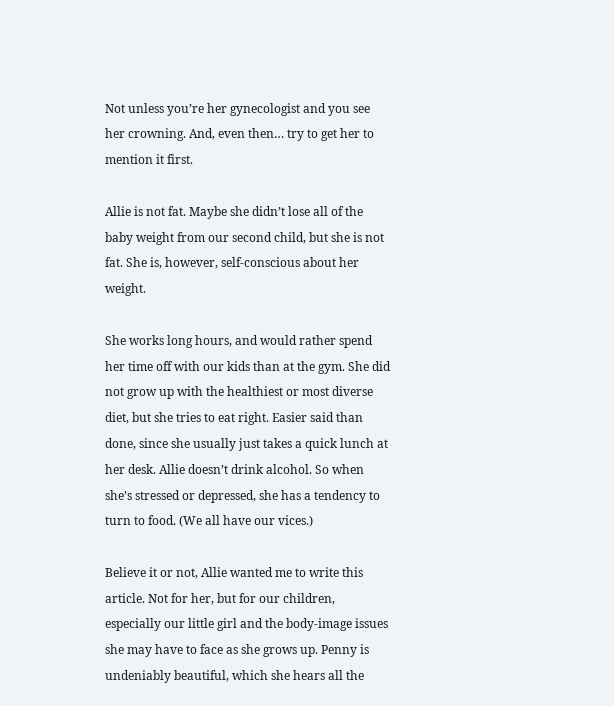Not unless you’re her gynecologist and you see her crowning. And, even then… try to get her to mention it first.

Allie is not fat. Maybe she didn’t lose all of the baby weight from our second child, but she is not fat. She is, however, self-conscious about her weight.

She works long hours, and would rather spend her time off with our kids than at the gym. She did not grow up with the healthiest or most diverse diet, but she tries to eat right. Easier said than done, since she usually just takes a quick lunch at her desk. Allie doesn’t drink alcohol. So when she’s stressed or depressed, she has a tendency to turn to food. (We all have our vices.)

Believe it or not, Allie wanted me to write this article. Not for her, but for our children, especially our little girl and the body-image issues she may have to face as she grows up. Penny is undeniably beautiful, which she hears all the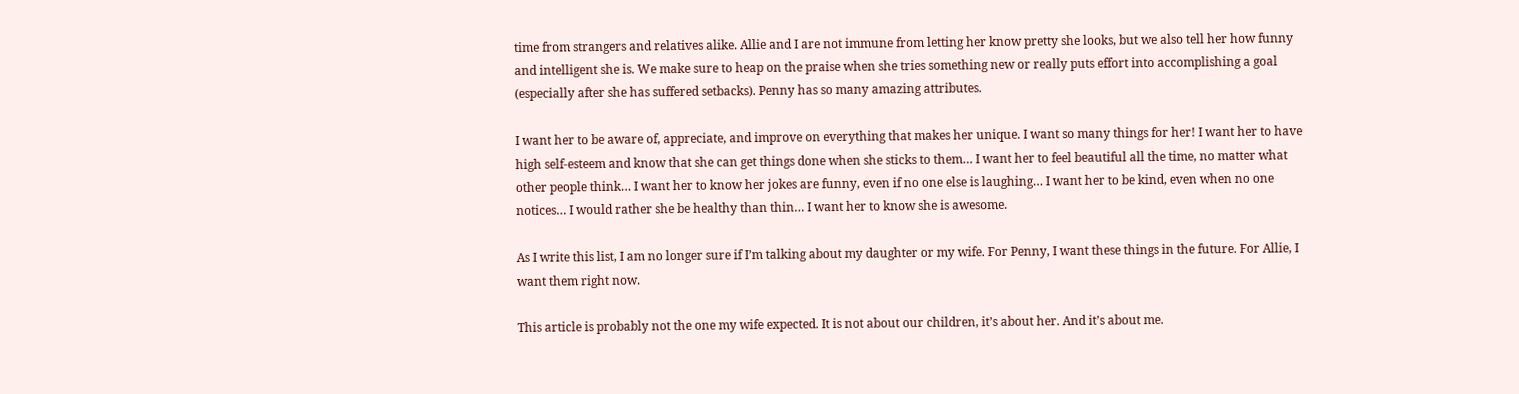time from strangers and relatives alike. Allie and I are not immune from letting her know pretty she looks, but we also tell her how funny and intelligent she is. We make sure to heap on the praise when she tries something new or really puts effort into accomplishing a goal (especially after she has suffered setbacks). Penny has so many amazing attributes.

I want her to be aware of, appreciate, and improve on everything that makes her unique. I want so many things for her! I want her to have high self-esteem and know that she can get things done when she sticks to them… I want her to feel beautiful all the time, no matter what other people think… I want her to know her jokes are funny, even if no one else is laughing… I want her to be kind, even when no one notices… I would rather she be healthy than thin… I want her to know she is awesome.

As I write this list, I am no longer sure if I’m talking about my daughter or my wife. For Penny, I want these things in the future. For Allie, I want them right now.

This article is probably not the one my wife expected. It is not about our children, it’s about her. And it’s about me.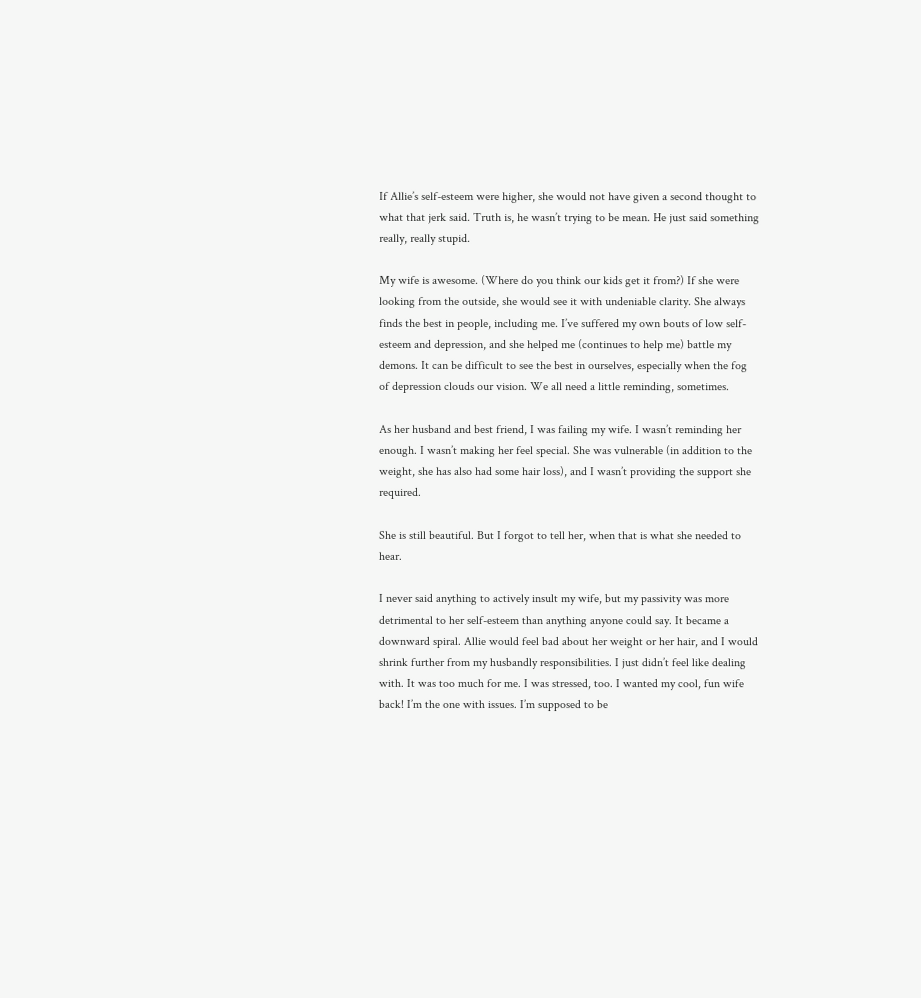If Allie’s self-esteem were higher, she would not have given a second thought to what that jerk said. Truth is, he wasn’t trying to be mean. He just said something really, really stupid.

My wife is awesome. (Where do you think our kids get it from?) If she were looking from the outside, she would see it with undeniable clarity. She always finds the best in people, including me. I’ve suffered my own bouts of low self-esteem and depression, and she helped me (continues to help me) battle my demons. It can be difficult to see the best in ourselves, especially when the fog of depression clouds our vision. We all need a little reminding, sometimes.

As her husband and best friend, I was failing my wife. I wasn’t reminding her enough. I wasn’t making her feel special. She was vulnerable (in addition to the weight, she has also had some hair loss), and I wasn’t providing the support she required.

She is still beautiful. But I forgot to tell her, when that is what she needed to hear.

I never said anything to actively insult my wife, but my passivity was more detrimental to her self-esteem than anything anyone could say. It became a downward spiral. Allie would feel bad about her weight or her hair, and I would shrink further from my husbandly responsibilities. I just didn’t feel like dealing with. It was too much for me. I was stressed, too. I wanted my cool, fun wife back! I’m the one with issues. I’m supposed to be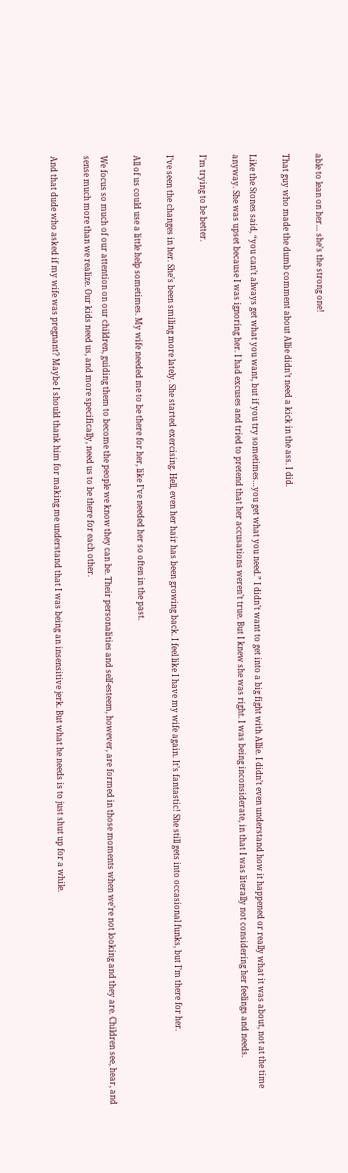able to lean on her… she’s the strong one!

That guy who made the dumb comment about Allie didn’t need a kick in the ass. I did.

Like the Stones said, “you can’t always get what you want, but if you try sometimes…you get what you need.” I didn’t want to get into a big fight with Allie. I didn’t even understand how it happened or really what it was about, not at the time anyway. She was upset because I was ignoring her. I had excuses and tried to pretend that her accusations weren’t true. But I knew she was right. I was being inconsiderate, in that I was literally not considering her feelings and needs.

I’m trying to be better.

I’ve seen the changes in her. She’s been smiling more lately. She started exercising. Hell, even her hair has been growing back. I feel like I have my wife again. It’s fantastic! She still gets into occasional funks, but I’m there for her.

All of us could use a little help sometimes. My wife needed me to be there for her, like I’ve needed her so often in the past.

We focus so much of our attention on our children, guiding them to become the people we know they can be. Their personalities and self-esteem, however, are formed in those moments when we’re not looking and they are. Children see, hear, and sense much more than we realize. Our kids need us, and more specifically, need us to be there for each other.

And that dude who asked if my wife was pregnant? Maybe I should thank him for making me understand that I was being an insensitive jerk. But what he needs is to just shut up for a while.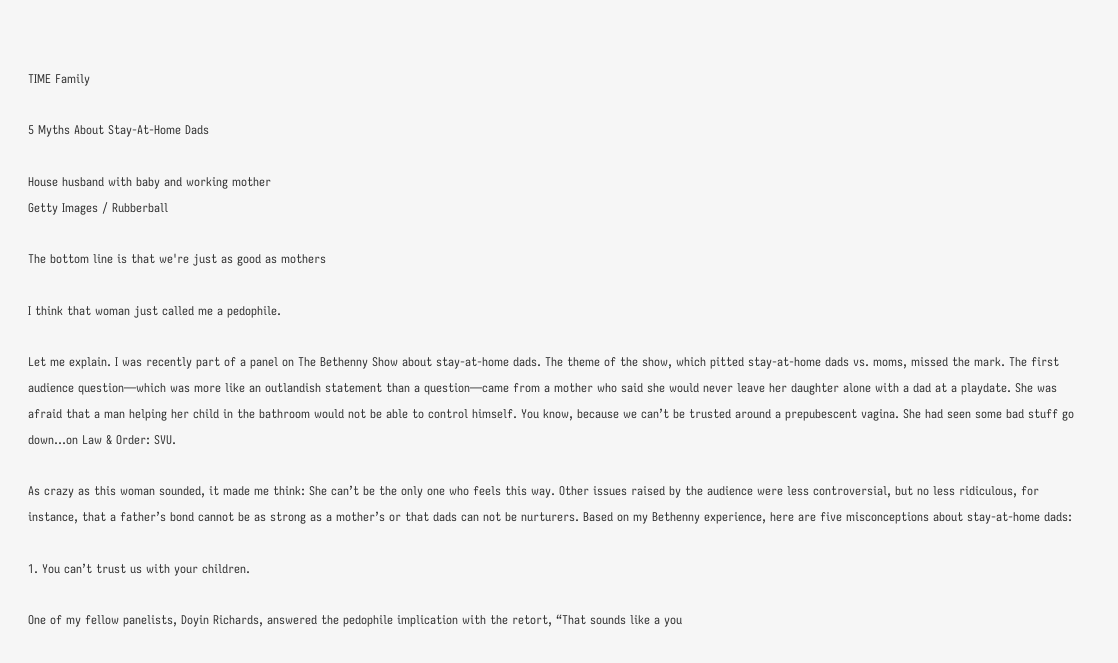TIME Family

5 Myths About Stay-At-Home Dads

House husband with baby and working mother
Getty Images / Rubberball

The bottom line is that we're just as good as mothers

I think that woman just called me a pedophile.

Let me explain. I was recently part of a panel on The Bethenny Show about stay-at-home dads. The theme of the show, which pitted stay-at-home dads vs. moms, missed the mark. The first audience question—which was more like an outlandish statement than a question—came from a mother who said she would never leave her daughter alone with a dad at a playdate. She was afraid that a man helping her child in the bathroom would not be able to control himself. You know, because we can’t be trusted around a prepubescent vagina. She had seen some bad stuff go down…on Law & Order: SVU.

As crazy as this woman sounded, it made me think: She can’t be the only one who feels this way. Other issues raised by the audience were less controversial, but no less ridiculous, for instance, that a father’s bond cannot be as strong as a mother’s or that dads can not be nurturers. Based on my Bethenny experience, here are five misconceptions about stay-at-home dads:

1. You can’t trust us with your children.

One of my fellow panelists, Doyin Richards, answered the pedophile implication with the retort, “That sounds like a you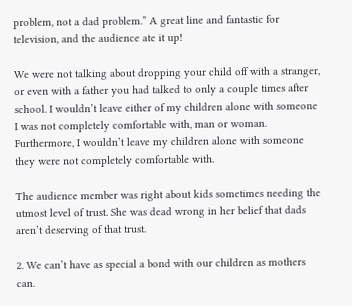problem, not a dad problem.” A great line and fantastic for television, and the audience ate it up!

We were not talking about dropping your child off with a stranger, or even with a father you had talked to only a couple times after school. I wouldn’t leave either of my children alone with someone I was not completely comfortable with, man or woman. Furthermore, I wouldn’t leave my children alone with someone they were not completely comfortable with.

The audience member was right about kids sometimes needing the utmost level of trust. She was dead wrong in her belief that dads aren’t deserving of that trust.

2. We can’t have as special a bond with our children as mothers can.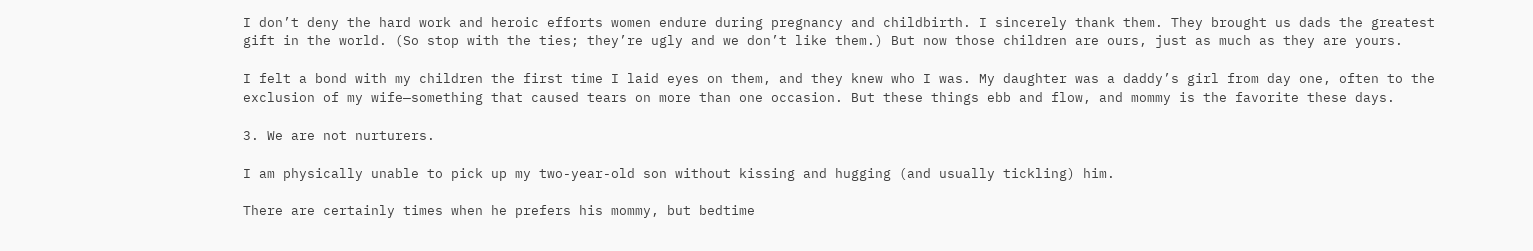I don’t deny the hard work and heroic efforts women endure during pregnancy and childbirth. I sincerely thank them. They brought us dads the greatest gift in the world. (So stop with the ties; they’re ugly and we don’t like them.) But now those children are ours, just as much as they are yours.

I felt a bond with my children the first time I laid eyes on them, and they knew who I was. My daughter was a daddy’s girl from day one, often to the exclusion of my wife—something that caused tears on more than one occasion. But these things ebb and flow, and mommy is the favorite these days.

3. We are not nurturers.

I am physically unable to pick up my two-year-old son without kissing and hugging (and usually tickling) him.

There are certainly times when he prefers his mommy, but bedtime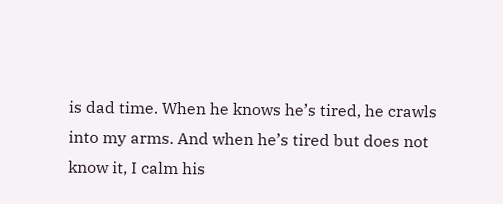is dad time. When he knows he’s tired, he crawls into my arms. And when he’s tired but does not know it, I calm his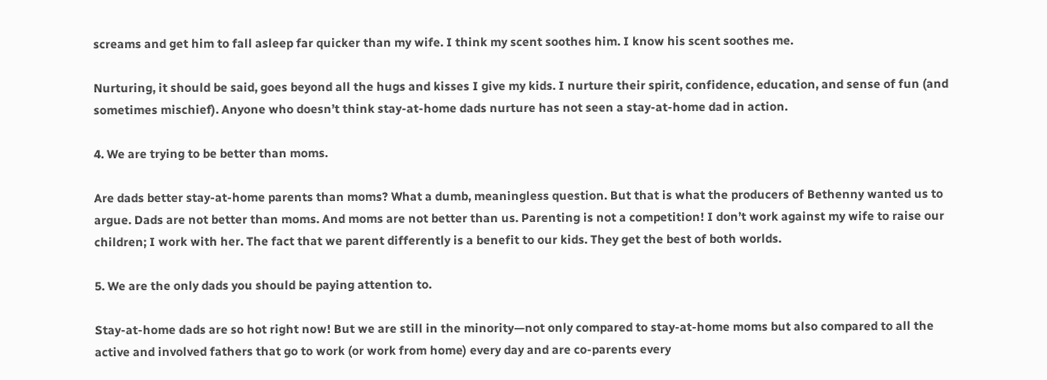screams and get him to fall asleep far quicker than my wife. I think my scent soothes him. I know his scent soothes me.

Nurturing, it should be said, goes beyond all the hugs and kisses I give my kids. I nurture their spirit, confidence, education, and sense of fun (and sometimes mischief). Anyone who doesn’t think stay-at-home dads nurture has not seen a stay-at-home dad in action.

4. We are trying to be better than moms.

Are dads better stay-at-home parents than moms? What a dumb, meaningless question. But that is what the producers of Bethenny wanted us to argue. Dads are not better than moms. And moms are not better than us. Parenting is not a competition! I don’t work against my wife to raise our children; I work with her. The fact that we parent differently is a benefit to our kids. They get the best of both worlds.

5. We are the only dads you should be paying attention to.

Stay-at-home dads are so hot right now! But we are still in the minority—not only compared to stay-at-home moms but also compared to all the active and involved fathers that go to work (or work from home) every day and are co-parents every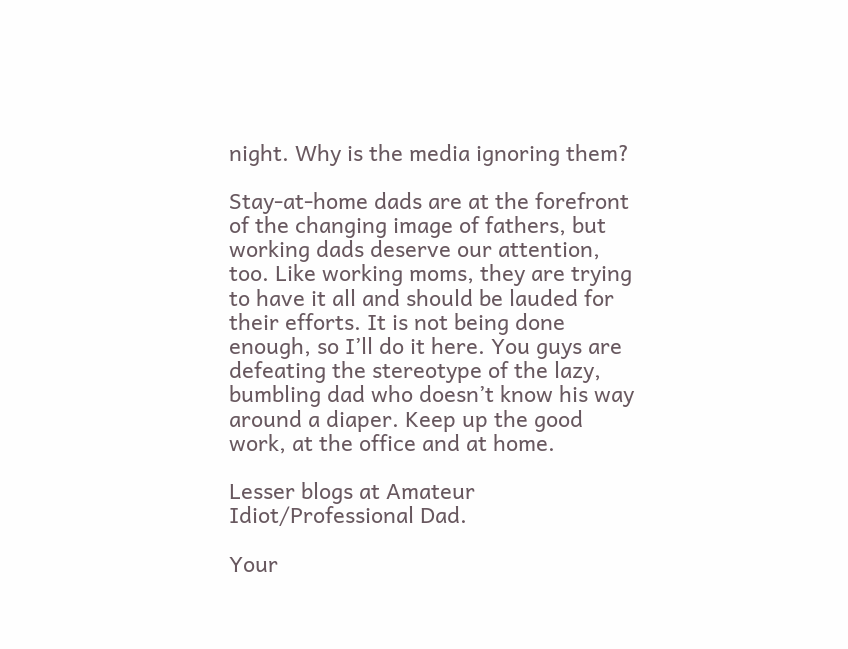night. Why is the media ignoring them?

Stay-at-home dads are at the forefront of the changing image of fathers, but working dads deserve our attention, too. Like working moms, they are trying to have it all and should be lauded for their efforts. It is not being done enough, so I’ll do it here. You guys are defeating the stereotype of the lazy, bumbling dad who doesn’t know his way around a diaper. Keep up the good work, at the office and at home.

Lesser blogs at Amateur Idiot/Professional Dad.

Your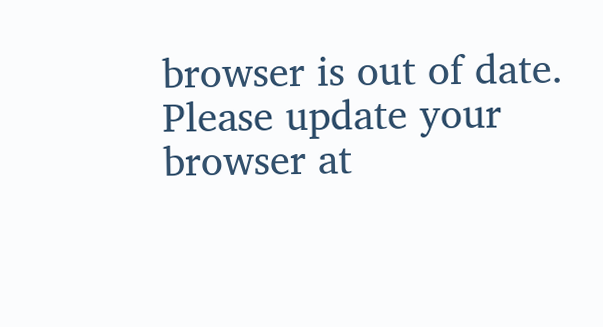browser is out of date. Please update your browser at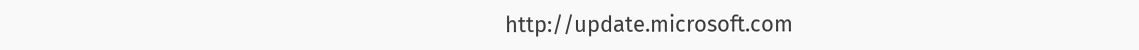http://update.microsoft.com